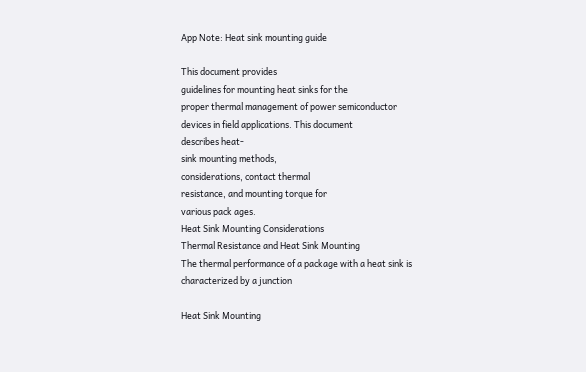App Note: Heat sink mounting guide

This document provides
guidelines for mounting heat sinks for the
proper thermal management of power semiconductor
devices in field applications. This document
describes heat-
sink mounting methods,
considerations, contact thermal
resistance, and mounting torque for
various pack ages.
Heat Sink Mounting Considerations
Thermal Resistance and Heat Sink Mounting
The thermal performance of a package with a heat sink is
characterized by a junction

Heat Sink Mounting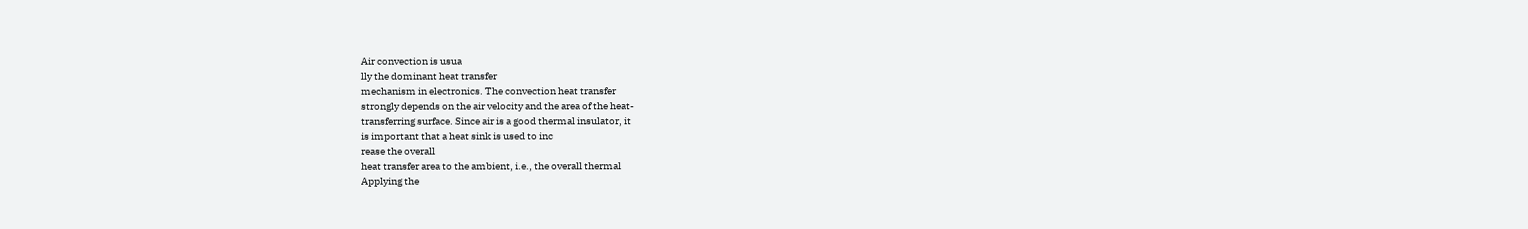Air convection is usua
lly the dominant heat transfer
mechanism in electronics. The convection heat transfer
strongly depends on the air velocity and the area of the heat-
transferring surface. Since air is a good thermal insulator, it
is important that a heat sink is used to inc
rease the overall
heat transfer area to the ambient, i.e., the overall thermal
Applying the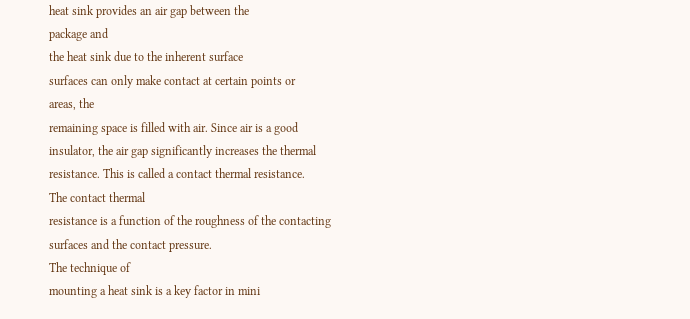heat sink provides an air gap between the
package and
the heat sink due to the inherent surface
surfaces can only make contact at certain points or
areas, the
remaining space is filled with air. Since air is a good
insulator, the air gap significantly increases the thermal
resistance. This is called a contact thermal resistance.
The contact thermal
resistance is a function of the roughness of the contacting
surfaces and the contact pressure.
The technique of
mounting a heat sink is a key factor in mini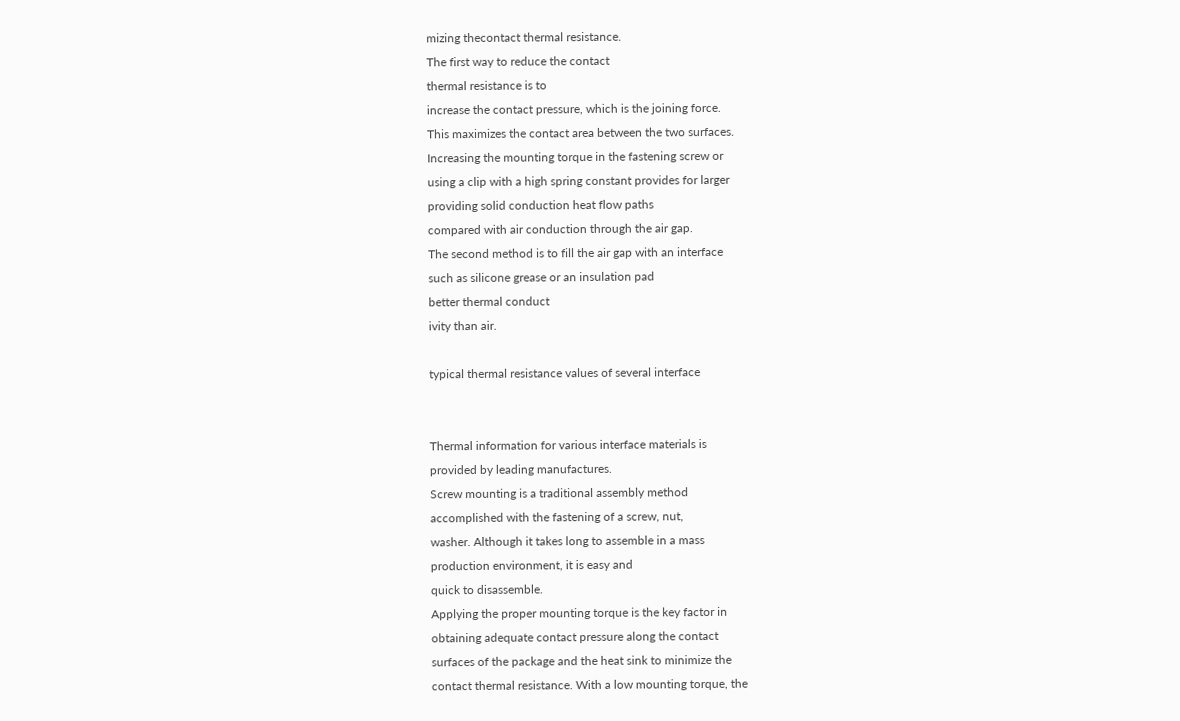mizing thecontact thermal resistance.
The first way to reduce the contact
thermal resistance is to
increase the contact pressure, which is the joining force.
This maximizes the contact area between the two surfaces.
Increasing the mounting torque in the fastening screw or
using a clip with a high spring constant provides for larger
providing solid conduction heat flow paths
compared with air conduction through the air gap.
The second method is to fill the air gap with an interface
such as silicone grease or an insulation pad
better thermal conduct
ivity than air.

typical thermal resistance values of several interface


Thermal information for various interface materials is
provided by leading manufactures.
Screw mounting is a traditional assembly method
accomplished with the fastening of a screw, nut,
washer. Although it takes long to assemble in a mass
production environment, it is easy and
quick to disassemble.
Applying the proper mounting torque is the key factor in
obtaining adequate contact pressure along the contact
surfaces of the package and the heat sink to minimize the
contact thermal resistance. With a low mounting torque, the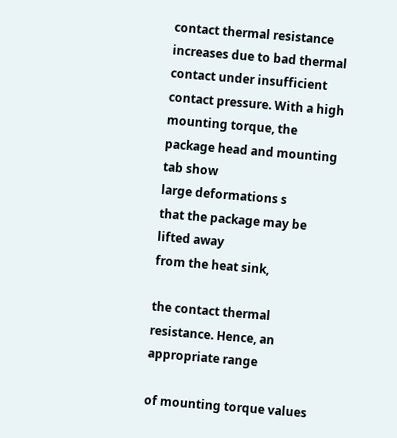contact thermal resistance increases due to bad thermal
contact under insufficient contact pressure. With a high
mounting torque, the package head and mounting tab show
large deformations s
that the package may be lifted away
from the heat sink,

the contact thermal resistance. Hence, an appropriate range

of mounting torque values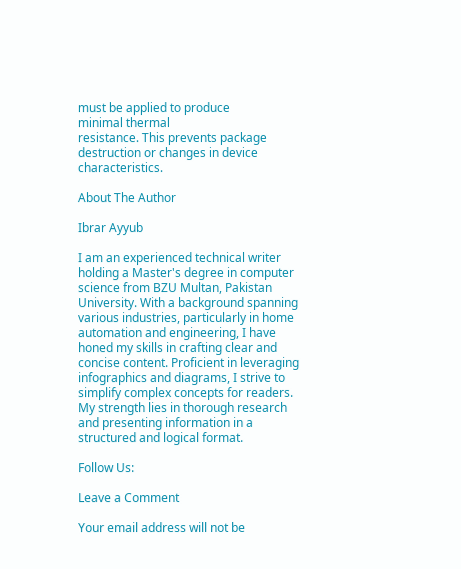must be applied to produce
minimal thermal
resistance. This prevents package
destruction or changes in device characteristics.

About The Author

Ibrar Ayyub

I am an experienced technical writer holding a Master's degree in computer science from BZU Multan, Pakistan University. With a background spanning various industries, particularly in home automation and engineering, I have honed my skills in crafting clear and concise content. Proficient in leveraging infographics and diagrams, I strive to simplify complex concepts for readers. My strength lies in thorough research and presenting information in a structured and logical format.

Follow Us:

Leave a Comment

Your email address will not be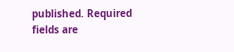published. Required fields are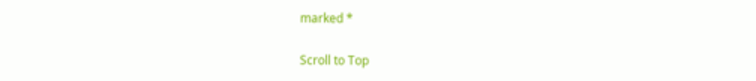marked *

Scroll to Top